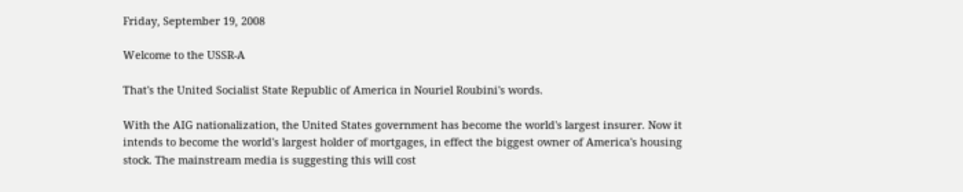Friday, September 19, 2008

Welcome to the USSR-A

That's the United Socialist State Republic of America in Nouriel Roubini's words.

With the AIG nationalization, the United States government has become the world's largest insurer. Now it intends to become the world's largest holder of mortgages, in effect the biggest owner of America's housing stock. The mainstream media is suggesting this will cost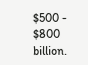$500 - $800 billion.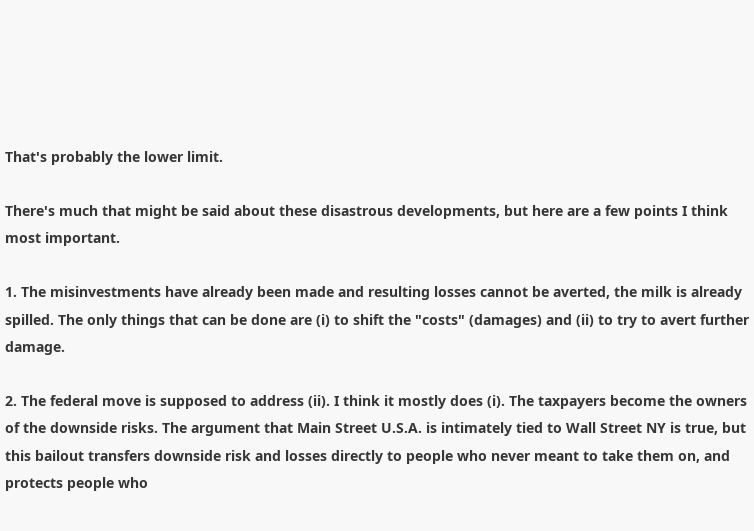That's probably the lower limit.

There's much that might be said about these disastrous developments, but here are a few points I think most important.

1. The misinvestments have already been made and resulting losses cannot be averted, the milk is already spilled. The only things that can be done are (i) to shift the "costs" (damages) and (ii) to try to avert further damage.

2. The federal move is supposed to address (ii). I think it mostly does (i). The taxpayers become the owners of the downside risks. The argument that Main Street U.S.A. is intimately tied to Wall Street NY is true, but this bailout transfers downside risk and losses directly to people who never meant to take them on, and protects people who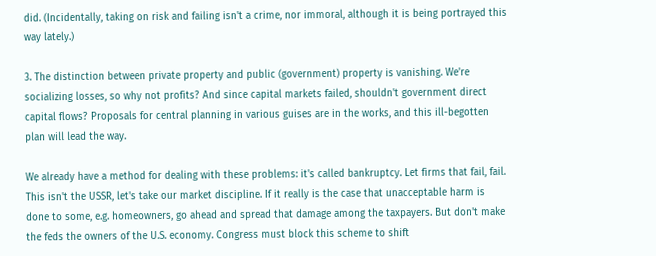did. (Incidentally, taking on risk and failing isn't a crime, nor immoral, although it is being portrayed this way lately.)

3. The distinction between private property and public (government) property is vanishing. We're socializing losses, so why not profits? And since capital markets failed, shouldn't government direct capital flows? Proposals for central planning in various guises are in the works, and this ill-begotten plan will lead the way.

We already have a method for dealing with these problems: it's called bankruptcy. Let firms that fail, fail. This isn't the USSR, let's take our market discipline. If it really is the case that unacceptable harm is done to some, e.g. homeowners, go ahead and spread that damage among the taxpayers. But don't make the feds the owners of the U.S. economy. Congress must block this scheme to shift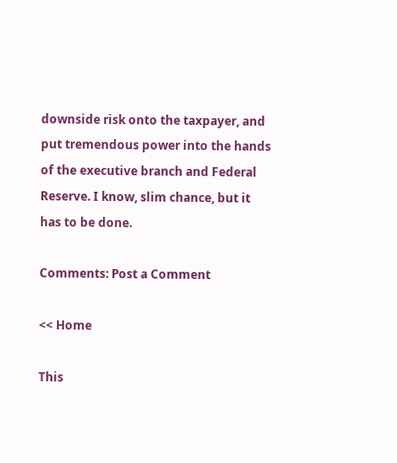downside risk onto the taxpayer, and put tremendous power into the hands of the executive branch and Federal Reserve. I know, slim chance, but it has to be done.

Comments: Post a Comment

<< Home

This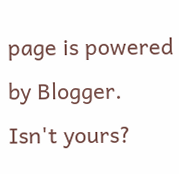page is powered by Blogger. Isn't yours?